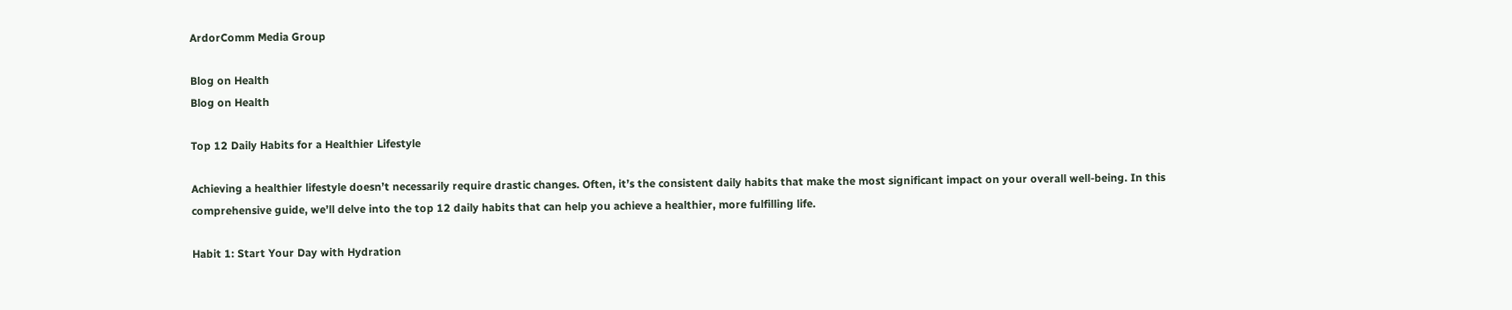ArdorComm Media Group

Blog on Health
Blog on Health

Top 12 Daily Habits for a Healthier Lifestyle

Achieving a healthier lifestyle doesn’t necessarily require drastic changes. Often, it’s the consistent daily habits that make the most significant impact on your overall well-being. In this comprehensive guide, we’ll delve into the top 12 daily habits that can help you achieve a healthier, more fulfilling life.

Habit 1: Start Your Day with Hydration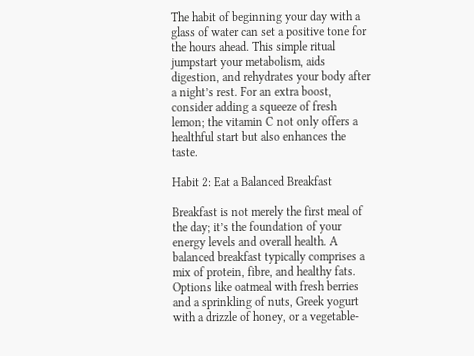The habit of beginning your day with a glass of water can set a positive tone for the hours ahead. This simple ritual jumpstart your metabolism, aids digestion, and rehydrates your body after a night’s rest. For an extra boost, consider adding a squeeze of fresh lemon; the vitamin C not only offers a healthful start but also enhances the taste.

Habit 2: Eat a Balanced Breakfast

Breakfast is not merely the first meal of the day; it’s the foundation of your energy levels and overall health. A balanced breakfast typically comprises a mix of protein, fibre, and healthy fats. Options like oatmeal with fresh berries and a sprinkling of nuts, Greek yogurt with a drizzle of honey, or a vegetable-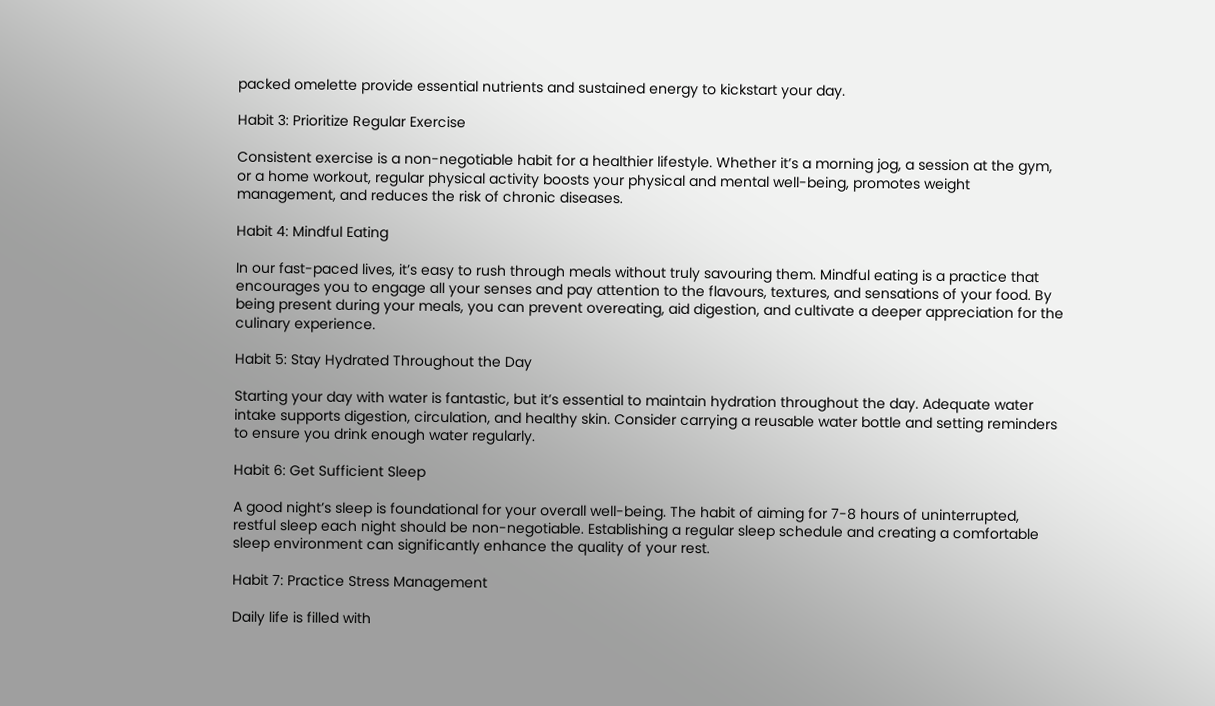packed omelette provide essential nutrients and sustained energy to kickstart your day.

Habit 3: Prioritize Regular Exercise

Consistent exercise is a non-negotiable habit for a healthier lifestyle. Whether it’s a morning jog, a session at the gym, or a home workout, regular physical activity boosts your physical and mental well-being, promotes weight management, and reduces the risk of chronic diseases.

Habit 4: Mindful Eating

In our fast-paced lives, it’s easy to rush through meals without truly savouring them. Mindful eating is a practice that encourages you to engage all your senses and pay attention to the flavours, textures, and sensations of your food. By being present during your meals, you can prevent overeating, aid digestion, and cultivate a deeper appreciation for the culinary experience.

Habit 5: Stay Hydrated Throughout the Day

Starting your day with water is fantastic, but it’s essential to maintain hydration throughout the day. Adequate water intake supports digestion, circulation, and healthy skin. Consider carrying a reusable water bottle and setting reminders to ensure you drink enough water regularly.

Habit 6: Get Sufficient Sleep

A good night’s sleep is foundational for your overall well-being. The habit of aiming for 7-8 hours of uninterrupted, restful sleep each night should be non-negotiable. Establishing a regular sleep schedule and creating a comfortable sleep environment can significantly enhance the quality of your rest.

Habit 7: Practice Stress Management

Daily life is filled with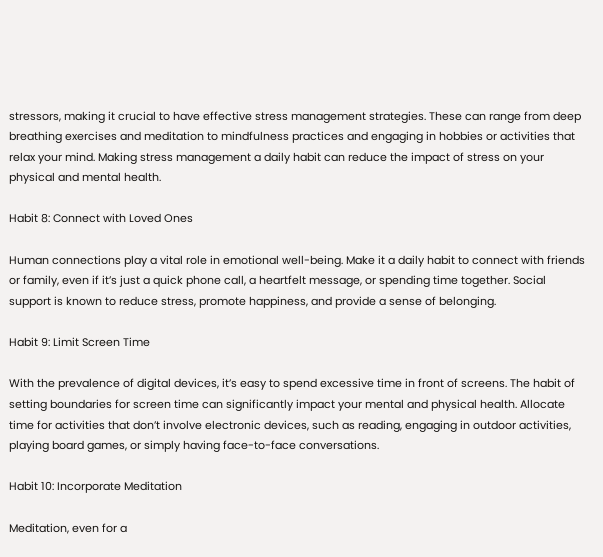stressors, making it crucial to have effective stress management strategies. These can range from deep breathing exercises and meditation to mindfulness practices and engaging in hobbies or activities that relax your mind. Making stress management a daily habit can reduce the impact of stress on your physical and mental health.

Habit 8: Connect with Loved Ones

Human connections play a vital role in emotional well-being. Make it a daily habit to connect with friends or family, even if it’s just a quick phone call, a heartfelt message, or spending time together. Social support is known to reduce stress, promote happiness, and provide a sense of belonging.

Habit 9: Limit Screen Time

With the prevalence of digital devices, it’s easy to spend excessive time in front of screens. The habit of setting boundaries for screen time can significantly impact your mental and physical health. Allocate time for activities that don’t involve electronic devices, such as reading, engaging in outdoor activities, playing board games, or simply having face-to-face conversations.

Habit 10: Incorporate Meditation

Meditation, even for a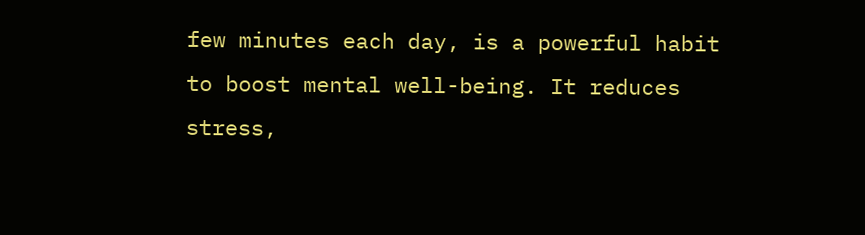few minutes each day, is a powerful habit to boost mental well-being. It reduces stress,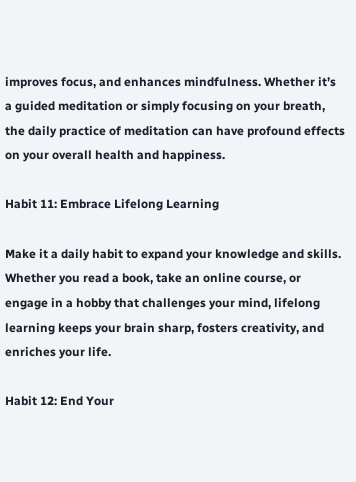improves focus, and enhances mindfulness. Whether it’s a guided meditation or simply focusing on your breath, the daily practice of meditation can have profound effects on your overall health and happiness.

Habit 11: Embrace Lifelong Learning

Make it a daily habit to expand your knowledge and skills. Whether you read a book, take an online course, or engage in a hobby that challenges your mind, lifelong learning keeps your brain sharp, fosters creativity, and enriches your life.

Habit 12: End Your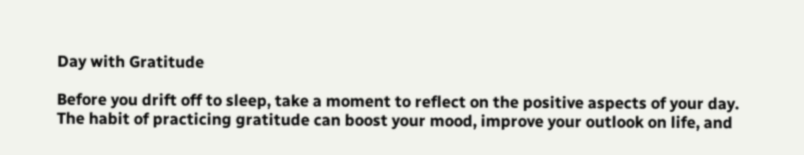Day with Gratitude

Before you drift off to sleep, take a moment to reflect on the positive aspects of your day. The habit of practicing gratitude can boost your mood, improve your outlook on life, and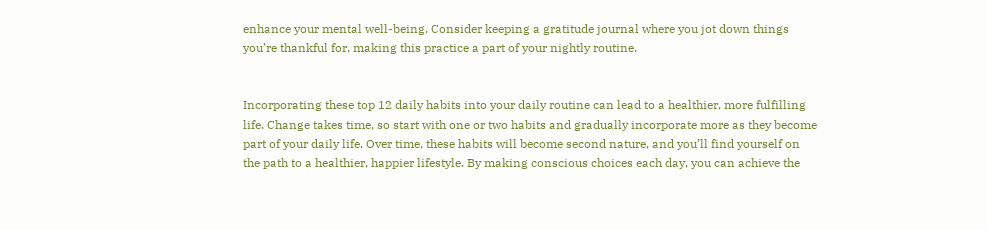enhance your mental well-being. Consider keeping a gratitude journal where you jot down things you’re thankful for, making this practice a part of your nightly routine.


Incorporating these top 12 daily habits into your daily routine can lead to a healthier, more fulfilling life. Change takes time, so start with one or two habits and gradually incorporate more as they become part of your daily life. Over time, these habits will become second nature, and you’ll find yourself on the path to a healthier, happier lifestyle. By making conscious choices each day, you can achieve the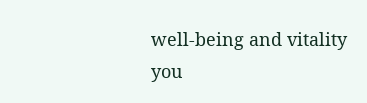well-being and vitality you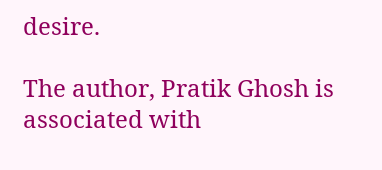desire.

The author, Pratik Ghosh is associated with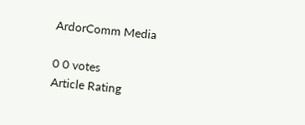ArdorComm Media

0 0 votes
Article Rating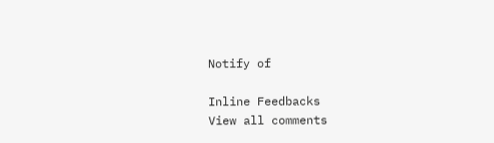Notify of

Inline Feedbacks
View all comments